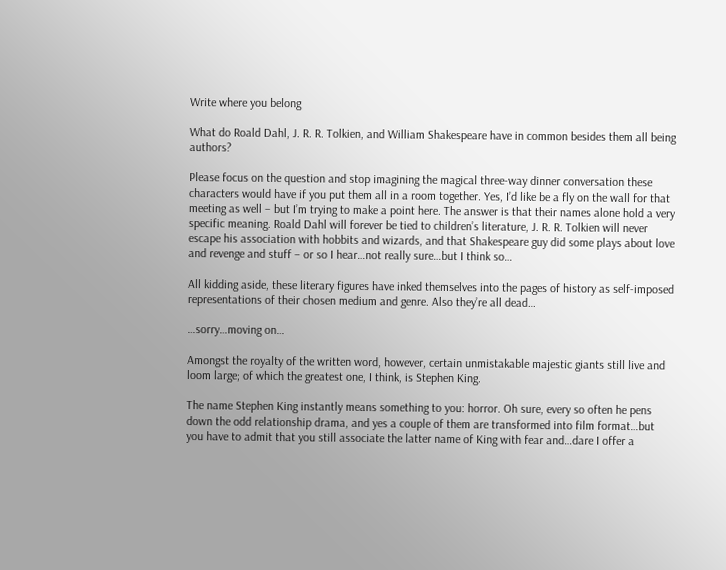Write where you belong

What do Roald Dahl, J. R. R. Tolkien, and William Shakespeare have in common besides them all being authors?

Please focus on the question and stop imagining the magical three-way dinner conversation these characters would have if you put them all in a room together. Yes, I’d like be a fly on the wall for that meeting as well – but I’m trying to make a point here. The answer is that their names alone hold a very specific meaning. Roald Dahl will forever be tied to children’s literature, J. R. R. Tolkien will never escape his association with hobbits and wizards, and that Shakespeare guy did some plays about love and revenge and stuff – or so I hear…not really sure…but I think so…

All kidding aside, these literary figures have inked themselves into the pages of history as self-imposed representations of their chosen medium and genre. Also they’re all dead…

…sorry…moving on…

Amongst the royalty of the written word, however, certain unmistakable majestic giants still live and loom large; of which the greatest one, I think, is Stephen King.

The name Stephen King instantly means something to you: horror. Oh sure, every so often he pens down the odd relationship drama, and yes a couple of them are transformed into film format…but you have to admit that you still associate the latter name of King with fear and…dare I offer a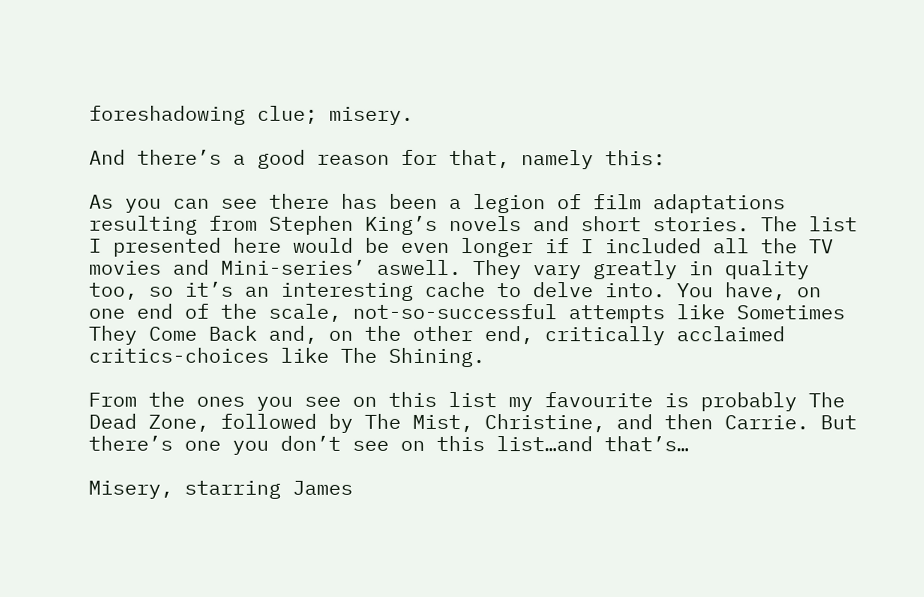foreshadowing clue; misery.

And there’s a good reason for that, namely this:

As you can see there has been a legion of film adaptations resulting from Stephen King’s novels and short stories. The list I presented here would be even longer if I included all the TV movies and Mini-series’ aswell. They vary greatly in quality too, so it’s an interesting cache to delve into. You have, on one end of the scale, not-so-successful attempts like Sometimes They Come Back and, on the other end, critically acclaimed critics-choices like The Shining.

From the ones you see on this list my favourite is probably The Dead Zone, followed by The Mist, Christine, and then Carrie. But there’s one you don’t see on this list…and that’s…

Misery, starring James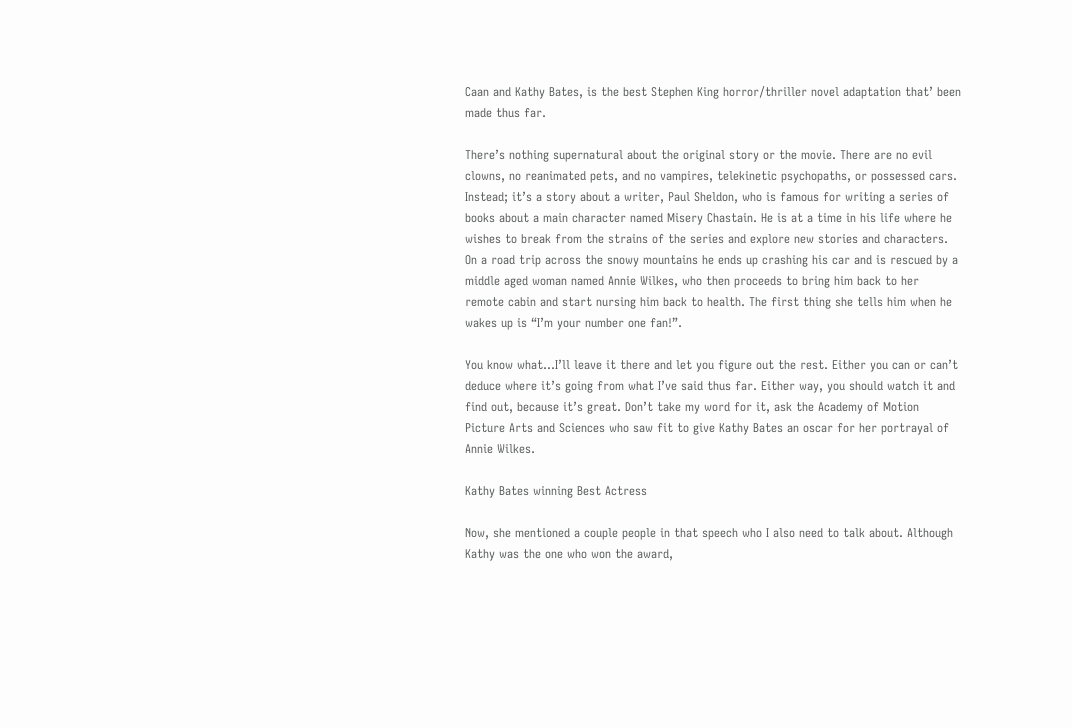Caan and Kathy Bates, is the best Stephen King horror/thriller novel adaptation that’ been made thus far.

There’s nothing supernatural about the original story or the movie. There are no evil clowns, no reanimated pets, and no vampires, telekinetic psychopaths, or possessed cars. Instead; it’s a story about a writer, Paul Sheldon, who is famous for writing a series of books about a main character named Misery Chastain. He is at a time in his life where he wishes to break from the strains of the series and explore new stories and characters. On a road trip across the snowy mountains he ends up crashing his car and is rescued by a middle aged woman named Annie Wilkes, who then proceeds to bring him back to her remote cabin and start nursing him back to health. The first thing she tells him when he wakes up is “I’m your number one fan!”.

You know what…I’ll leave it there and let you figure out the rest. Either you can or can’t deduce where it’s going from what I’ve said thus far. Either way, you should watch it and find out, because it’s great. Don’t take my word for it, ask the Academy of Motion Picture Arts and Sciences who saw fit to give Kathy Bates an oscar for her portrayal of Annie Wilkes.

Kathy Bates winning Best Actress

Now, she mentioned a couple people in that speech who I also need to talk about. Although Kathy was the one who won the award,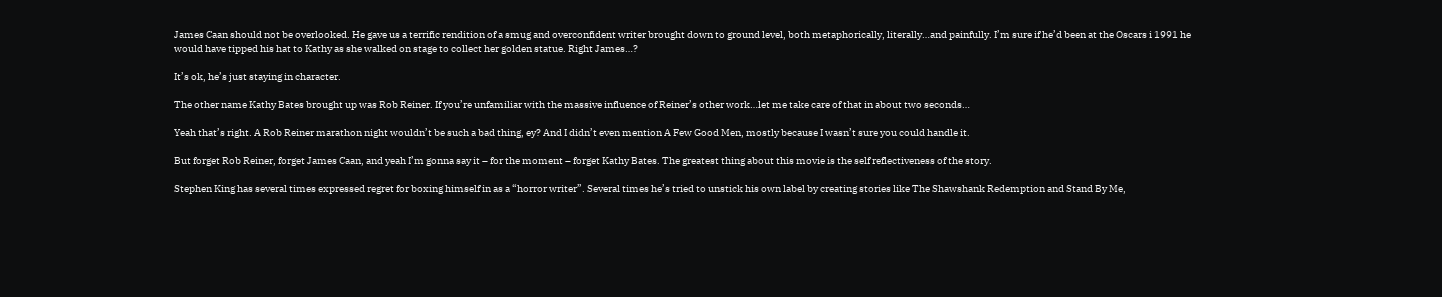James Caan should not be overlooked. He gave us a terrific rendition of a smug and overconfident writer brought down to ground level, both metaphorically, literally…and painfully. I’m sure if he’d been at the Oscars i 1991 he would have tipped his hat to Kathy as she walked on stage to collect her golden statue. Right James…?

It’s ok, he’s just staying in character.

The other name Kathy Bates brought up was Rob Reiner. If you’re unfamiliar with the massive influence of Reiner’s other work…let me take care of that in about two seconds…

Yeah that’s right. A Rob Reiner marathon night wouldn’t be such a bad thing, ey? And I didn’t even mention A Few Good Men, mostly because I wasn’t sure you could handle it.

But forget Rob Reiner, forget James Caan, and yeah I’m gonna say it – for the moment – forget Kathy Bates. The greatest thing about this movie is the self reflectiveness of the story.

Stephen King has several times expressed regret for boxing himself in as a “horror writer”. Several times he’s tried to unstick his own label by creating stories like The Shawshank Redemption and Stand By Me,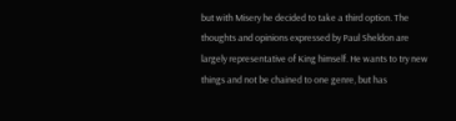but with Misery he decided to take a third option. The thoughts and opinions expressed by Paul Sheldon are largely representative of King himself. He wants to try new things and not be chained to one genre, but has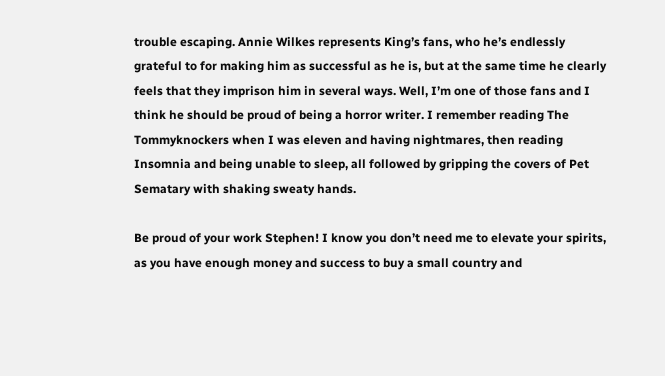trouble escaping. Annie Wilkes represents King’s fans, who he’s endlessly grateful to for making him as successful as he is, but at the same time he clearly feels that they imprison him in several ways. Well, I’m one of those fans and I think he should be proud of being a horror writer. I remember reading The Tommyknockers when I was eleven and having nightmares, then reading Insomnia and being unable to sleep, all followed by gripping the covers of Pet Sematary with shaking sweaty hands.

Be proud of your work Stephen! I know you don’t need me to elevate your spirits, as you have enough money and success to buy a small country and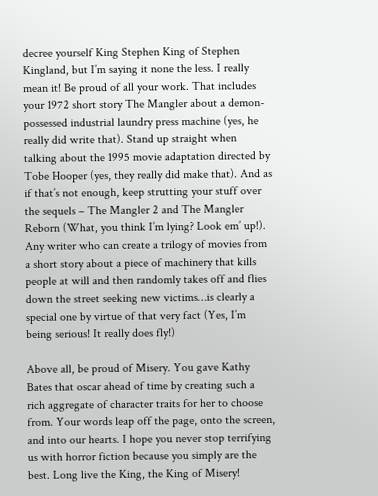decree yourself King Stephen King of Stephen Kingland, but I’m saying it none the less. I really mean it! Be proud of all your work. That includes your 1972 short story The Mangler about a demon-possessed industrial laundry press machine (yes, he really did write that). Stand up straight when talking about the 1995 movie adaptation directed by Tobe Hooper (yes, they really did make that). And as if that’s not enough, keep strutting your stuff over the sequels – The Mangler 2 and The Mangler Reborn (What, you think I’m lying? Look em’ up!). Any writer who can create a trilogy of movies from a short story about a piece of machinery that kills people at will and then randomly takes off and flies down the street seeking new victims…is clearly a special one by virtue of that very fact (Yes, I’m being serious! It really does fly!)

Above all, be proud of Misery. You gave Kathy Bates that oscar ahead of time by creating such a rich aggregate of character traits for her to choose from. Your words leap off the page, onto the screen, and into our hearts. I hope you never stop terrifying us with horror fiction because you simply are the best. Long live the King, the King of Misery!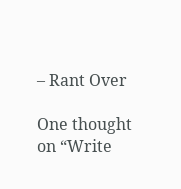– Rant Over

One thought on “Write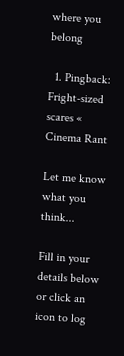where you belong

  1. Pingback: Fright-sized scares « Cinema Rant

Let me know what you think...

Fill in your details below or click an icon to log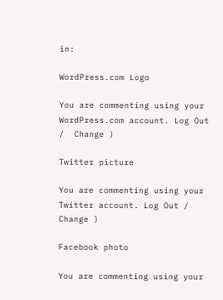in:

WordPress.com Logo

You are commenting using your WordPress.com account. Log Out /  Change )

Twitter picture

You are commenting using your Twitter account. Log Out /  Change )

Facebook photo

You are commenting using your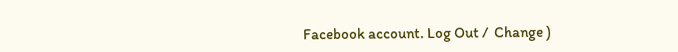Facebook account. Log Out /  Change )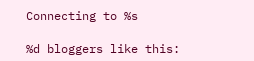Connecting to %s

%d bloggers like this: